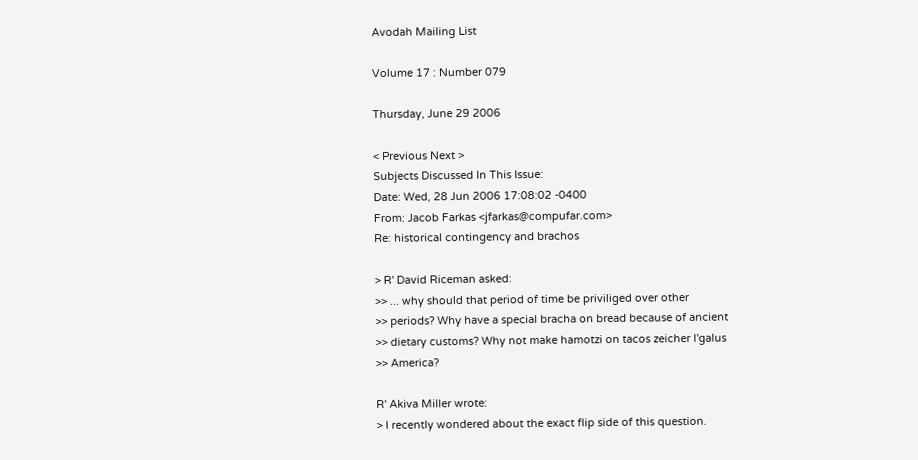Avodah Mailing List

Volume 17 : Number 079

Thursday, June 29 2006

< Previous Next >
Subjects Discussed In This Issue:
Date: Wed, 28 Jun 2006 17:08:02 -0400
From: Jacob Farkas <jfarkas@compufar.com>
Re: historical contingency and brachos

> R' David Riceman asked:
>> ... why should that period of time be priviliged over other
>> periods? Why have a special bracha on bread because of ancient
>> dietary customs? Why not make hamotzi on tacos zeicher l'galus
>> America?

R' Akiva Miller wrote:
> I recently wondered about the exact flip side of this question.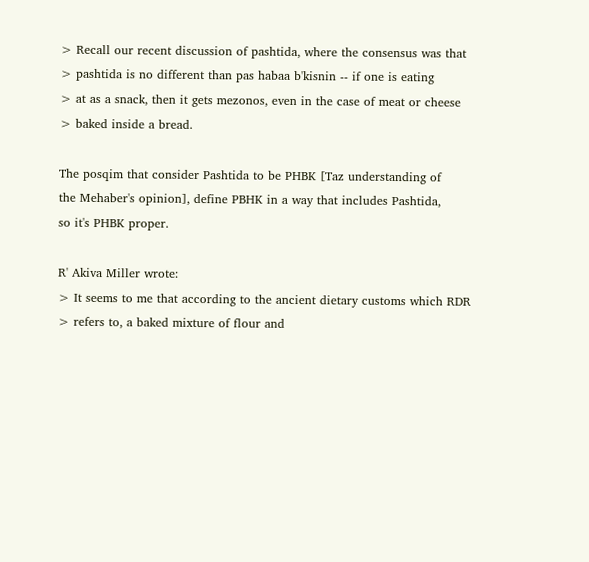> Recall our recent discussion of pashtida, where the consensus was that
> pashtida is no different than pas habaa b'kisnin -- if one is eating
> at as a snack, then it gets mezonos, even in the case of meat or cheese
> baked inside a bread.

The posqim that consider Pashtida to be PHBK [Taz understanding of
the Mehaber's opinion], define PBHK in a way that includes Pashtida,
so it's PHBK proper.

R' Akiva Miller wrote:
> It seems to me that according to the ancient dietary customs which RDR
> refers to, a baked mixture of flour and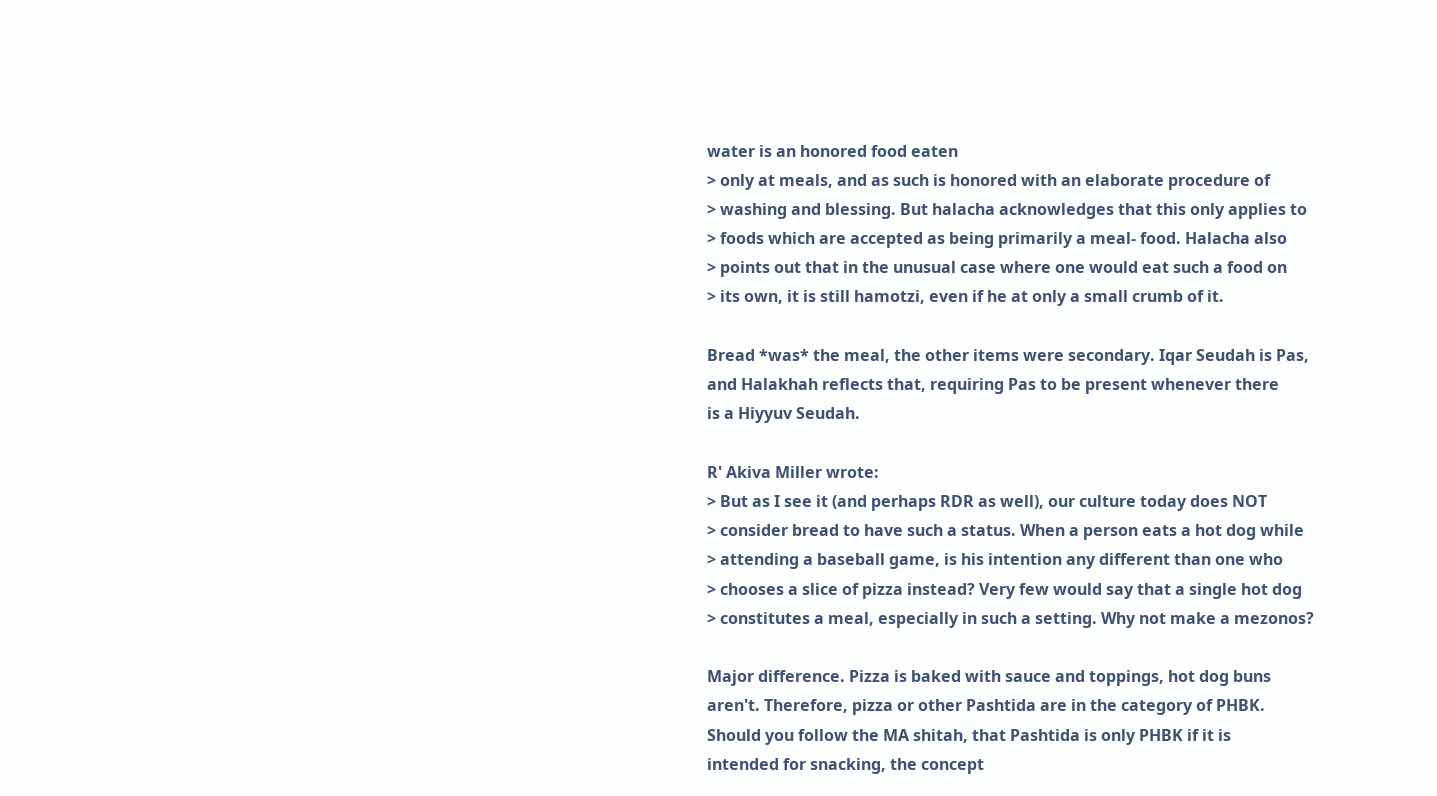water is an honored food eaten
> only at meals, and as such is honored with an elaborate procedure of
> washing and blessing. But halacha acknowledges that this only applies to
> foods which are accepted as being primarily a meal- food. Halacha also
> points out that in the unusual case where one would eat such a food on
> its own, it is still hamotzi, even if he at only a small crumb of it.

Bread *was* the meal, the other items were secondary. Iqar Seudah is Pas,
and Halakhah reflects that, requiring Pas to be present whenever there
is a Hiyyuv Seudah.

R' Akiva Miller wrote:
> But as I see it (and perhaps RDR as well), our culture today does NOT
> consider bread to have such a status. When a person eats a hot dog while
> attending a baseball game, is his intention any different than one who
> chooses a slice of pizza instead? Very few would say that a single hot dog
> constitutes a meal, especially in such a setting. Why not make a mezonos?

Major difference. Pizza is baked with sauce and toppings, hot dog buns
aren't. Therefore, pizza or other Pashtida are in the category of PHBK.
Should you follow the MA shitah, that Pashtida is only PHBK if it is
intended for snacking, the concept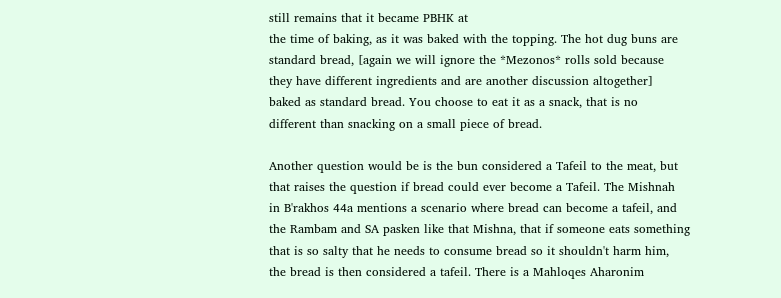still remains that it became PBHK at
the time of baking, as it was baked with the topping. The hot dug buns are
standard bread, [again we will ignore the *Mezonos* rolls sold because
they have different ingredients and are another discussion altogether]
baked as standard bread. You choose to eat it as a snack, that is no
different than snacking on a small piece of bread.

Another question would be is the bun considered a Tafeil to the meat, but
that raises the question if bread could ever become a Tafeil. The Mishnah
in B'rakhos 44a mentions a scenario where bread can become a tafeil, and
the Rambam and SA pasken like that Mishna, that if someone eats something
that is so salty that he needs to consume bread so it shouldn't harm him,
the bread is then considered a tafeil. There is a Mahloqes Aharonim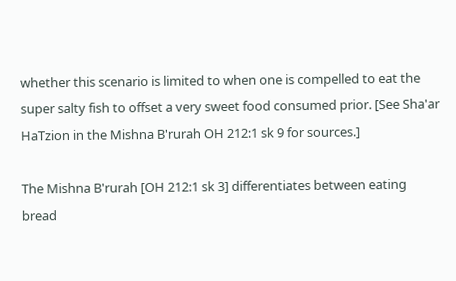whether this scenario is limited to when one is compelled to eat the
super salty fish to offset a very sweet food consumed prior. [See Sha'ar
HaTzion in the Mishna B'rurah OH 212:1 sk 9 for sources.]

The Mishna B'rurah [OH 212:1 sk 3] differentiates between eating
bread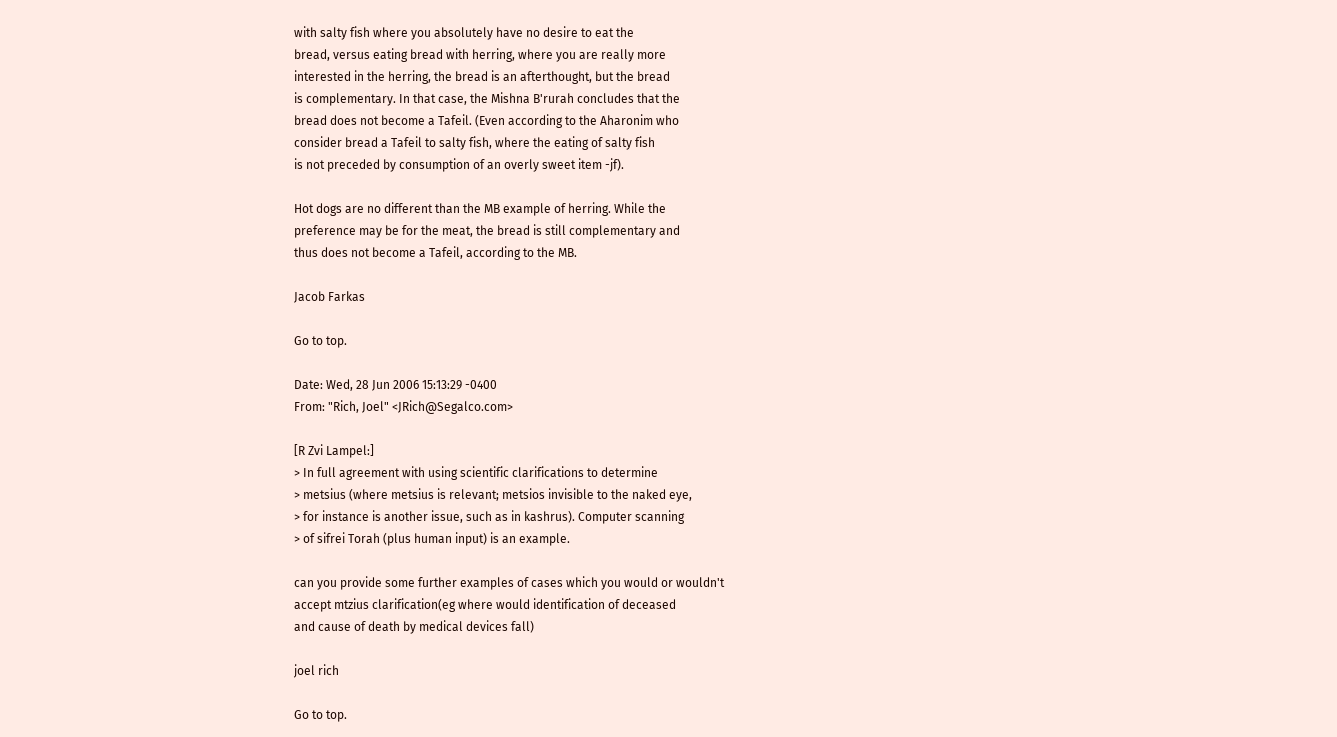with salty fish where you absolutely have no desire to eat the
bread, versus eating bread with herring, where you are really more
interested in the herring, the bread is an afterthought, but the bread
is complementary. In that case, the Mishna B'rurah concludes that the
bread does not become a Tafeil. (Even according to the Aharonim who
consider bread a Tafeil to salty fish, where the eating of salty fish
is not preceded by consumption of an overly sweet item -jf).

Hot dogs are no different than the MB example of herring. While the
preference may be for the meat, the bread is still complementary and
thus does not become a Tafeil, according to the MB.

Jacob Farkas

Go to top.

Date: Wed, 28 Jun 2006 15:13:29 -0400
From: "Rich, Joel" <JRich@Segalco.com>

[R Zvi Lampel:]
> In full agreement with using scientific clarifications to determine
> metsius (where metsius is relevant; metsios invisible to the naked eye,
> for instance is another issue, such as in kashrus). Computer scanning
> of sifrei Torah (plus human input) is an example.

can you provide some further examples of cases which you would or wouldn't
accept mtzius clarification(eg where would identification of deceased
and cause of death by medical devices fall)

joel rich

Go to top.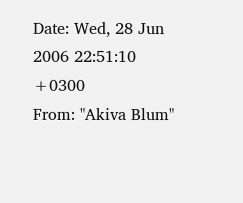Date: Wed, 28 Jun 2006 22:51:10 +0300
From: "Akiva Blum"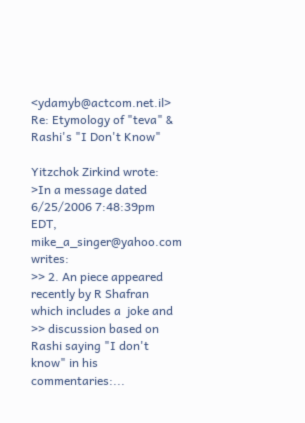<ydamyb@actcom.net.il>
Re: Etymology of "teva" & Rashi's "I Don't Know"

Yitzchok Zirkind wrote:
>In a message dated 6/25/2006 7:48:39pm EDT,  mike_a_singer@yahoo.com writes:
>> 2. An piece appeared recently by R Shafran which includes a  joke and
>> discussion based on Rashi saying "I don't know" in his commentaries:...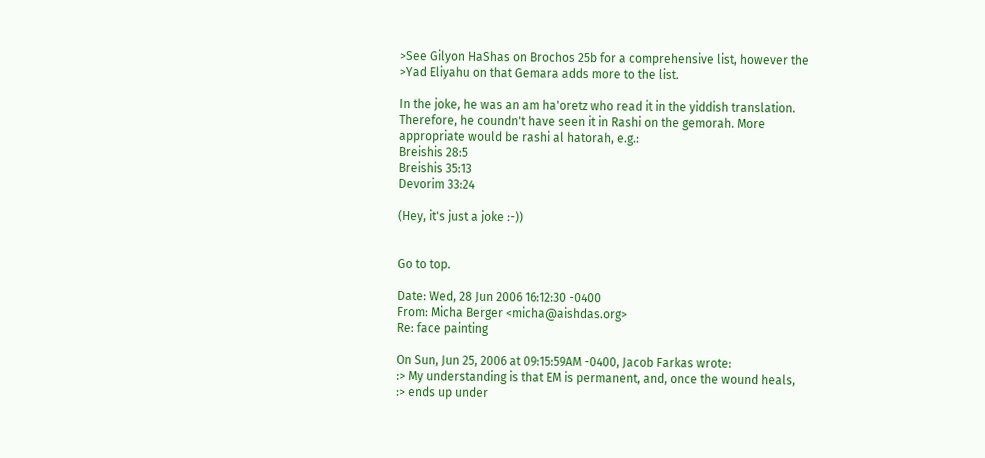>See Gilyon HaShas on Brochos 25b for a comprehensive list, however the
>Yad Eliyahu on that Gemara adds more to the list.

In the joke, he was an am ha'oretz who read it in the yiddish translation.
Therefore, he coundn't have seen it in Rashi on the gemorah. More
appropriate would be rashi al hatorah, e.g.:
Breishis 28:5
Breishis 35:13
Devorim 33:24

(Hey, it's just a joke :-))


Go to top.

Date: Wed, 28 Jun 2006 16:12:30 -0400
From: Micha Berger <micha@aishdas.org>
Re: face painting

On Sun, Jun 25, 2006 at 09:15:59AM -0400, Jacob Farkas wrote:
:> My understanding is that EM is permanent, and, once the wound heals,
:> ends up under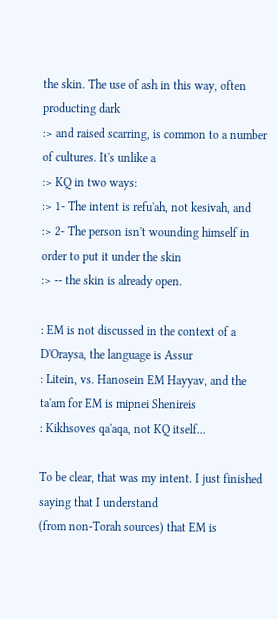the skin. The use of ash in this way, often producting dark
:> and raised scarring, is common to a number of cultures. It's unlike a
:> KQ in two ways:
:> 1- The intent is refu'ah, not kesivah, and
:> 2- The person isn't wounding himself in order to put it under the skin
:> -- the skin is already open.

: EM is not discussed in the context of a D'Oraysa, the language is Assur
: Litein, vs. Hanosein EM Hayyav, and the ta'am for EM is mipnei Shenireis
: Kikhsoves qa'aqa, not KQ itself...

To be clear, that was my intent. I just finished saying that I understand
(from non-Torah sources) that EM is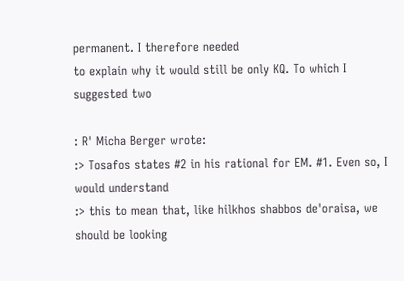permanent. I therefore needed
to explain why it would still be only KQ. To which I suggested two

: R' Micha Berger wrote:
:> Tosafos states #2 in his rational for EM. #1. Even so, I would understand
:> this to mean that, like hilkhos shabbos de'oraisa, we should be looking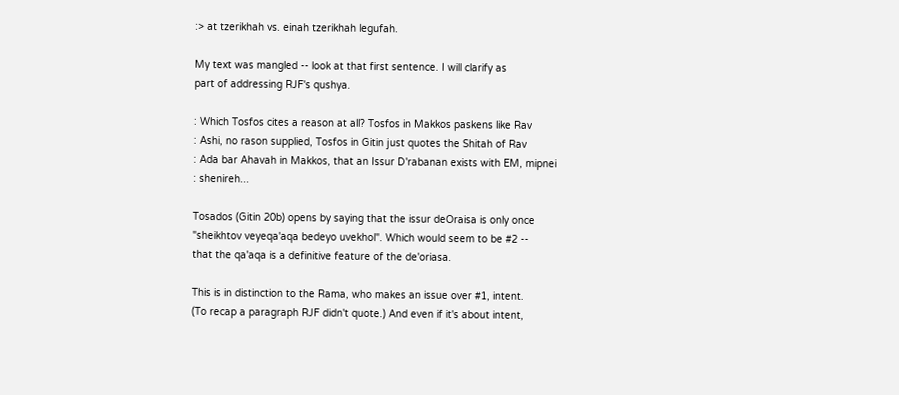:> at tzerikhah vs. einah tzerikhah legufah.

My text was mangled -- look at that first sentence. I will clarify as
part of addressing RJF's qushya.

: Which Tosfos cites a reason at all? Tosfos in Makkos paskens like Rav
: Ashi, no rason supplied, Tosfos in Gitin just quotes the Shitah of Rav
: Ada bar Ahavah in Makkos, that an Issur D'rabanan exists with EM, mipnei
: shenireh...

Tosados (Gitin 20b) opens by saying that the issur deOraisa is only once
"sheikhtov veyeqa'aqa bedeyo uvekhol". Which would seem to be #2 --
that the qa'aqa is a definitive feature of the de'oriasa.

This is in distinction to the Rama, who makes an issue over #1, intent.
(To recap a paragraph RJF didn't quote.) And even if it's about intent,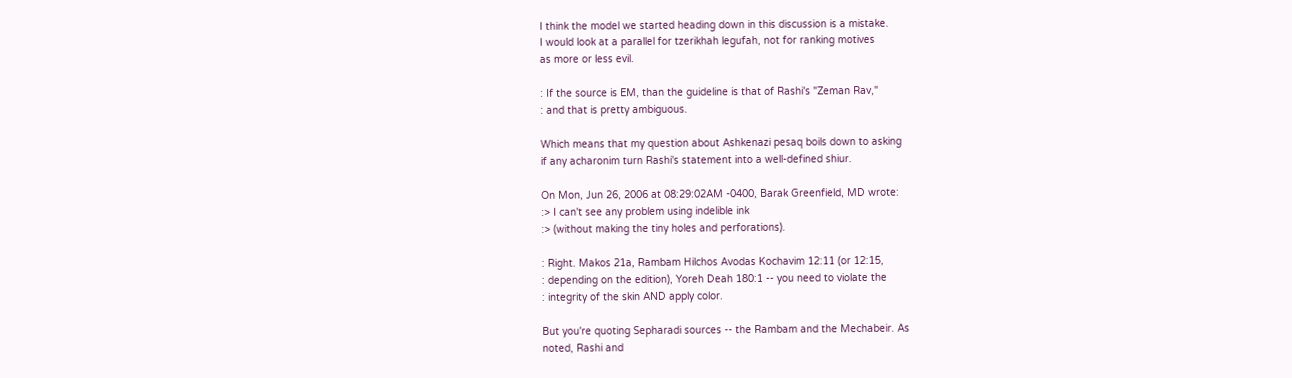I think the model we started heading down in this discussion is a mistake.
I would look at a parallel for tzerikhah legufah, not for ranking motives
as more or less evil.

: If the source is EM, than the guideline is that of Rashi's "Zeman Rav,"
: and that is pretty ambiguous.

Which means that my question about Ashkenazi pesaq boils down to asking
if any acharonim turn Rashi's statement into a well-defined shiur.

On Mon, Jun 26, 2006 at 08:29:02AM -0400, Barak Greenfield, MD wrote:
:> I can't see any problem using indelible ink
:> (without making the tiny holes and perforations).

: Right. Makos 21a, Rambam Hilchos Avodas Kochavim 12:11 (or 12:15,
: depending on the edition), Yoreh Deah 180:1 -- you need to violate the
: integrity of the skin AND apply color.

But you're quoting Sepharadi sources -- the Rambam and the Mechabeir. As
noted, Rashi and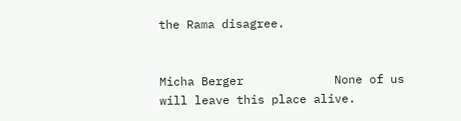the Rama disagree.


Micha Berger             None of us will leave this place alive.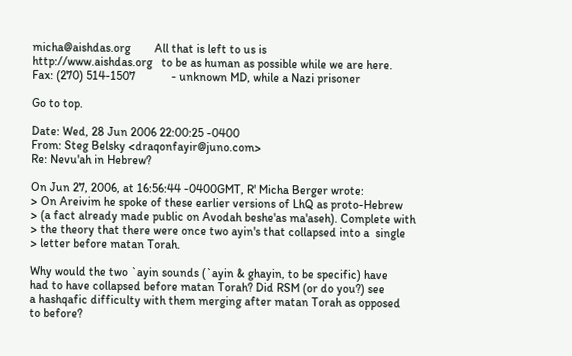micha@aishdas.org        All that is left to us is
http://www.aishdas.org   to be as human as possible while we are here.
Fax: (270) 514-1507            - unknown MD, while a Nazi prisoner

Go to top.

Date: Wed, 28 Jun 2006 22:00:25 -0400
From: Steg Belsky <draqonfayir@juno.com>
Re: Nevu'ah in Hebrew?

On Jun 27, 2006, at 16:56:44 -0400GMT, R' Micha Berger wrote:
> On Areivim he spoke of these earlier versions of LhQ as proto-Hebrew
> (a fact already made public on Avodah beshe'as ma'aseh). Complete with
> the theory that there were once two ayin's that collapsed into a  single
> letter before matan Torah.

Why would the two `ayin sounds (`ayin & ghayin, to be specific) have
had to have collapsed before matan Torah? Did RSM (or do you?) see
a hashqafic difficulty with them merging after matan Torah as opposed
to before?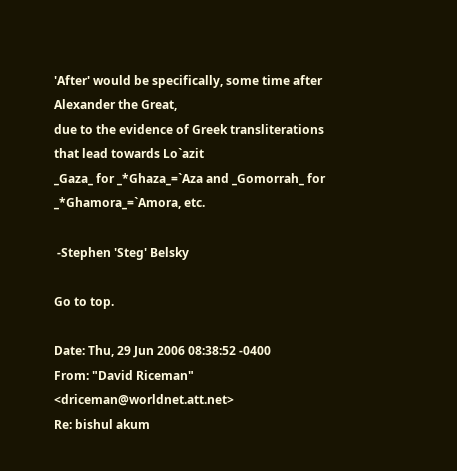'After' would be specifically, some time after Alexander the Great,
due to the evidence of Greek transliterations that lead towards Lo`azit
_Gaza_ for _*Ghaza_=`Aza and _Gomorrah_ for _*Ghamora_=`Amora, etc.

 -Stephen 'Steg' Belsky

Go to top.

Date: Thu, 29 Jun 2006 08:38:52 -0400
From: "David Riceman" <driceman@worldnet.att.net>
Re: bishul akum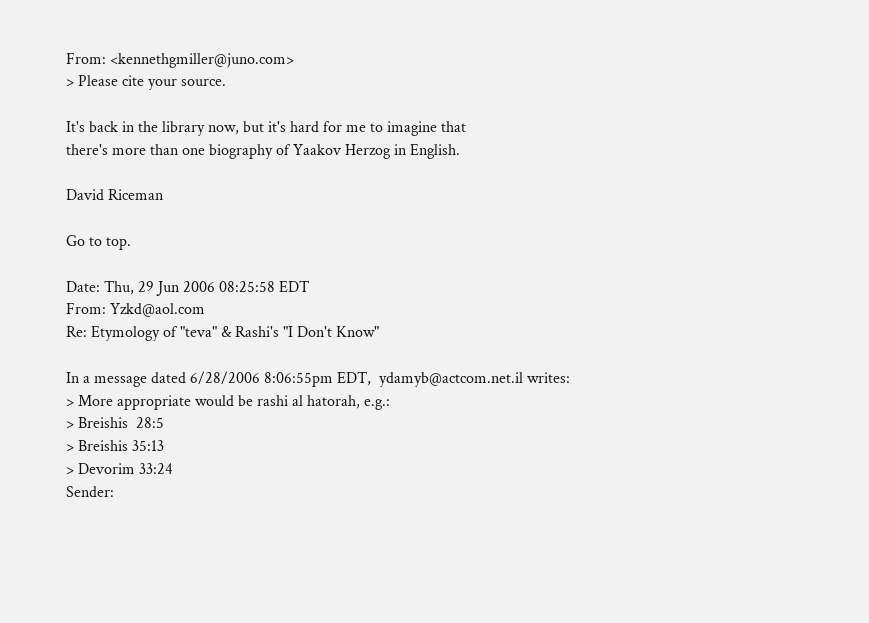From: <kennethgmiller@juno.com>
> Please cite your source.

It's back in the library now, but it's hard for me to imagine that
there's more than one biography of Yaakov Herzog in English.

David Riceman

Go to top.

Date: Thu, 29 Jun 2006 08:25:58 EDT
From: Yzkd@aol.com
Re: Etymology of "teva" & Rashi's "I Don't Know"

In a message dated 6/28/2006 8:06:55pm EDT,  ydamyb@actcom.net.il writes:
> More appropriate would be rashi al hatorah, e.g.:
> Breishis  28:5
> Breishis 35:13
> Devorim 33:24
Sender: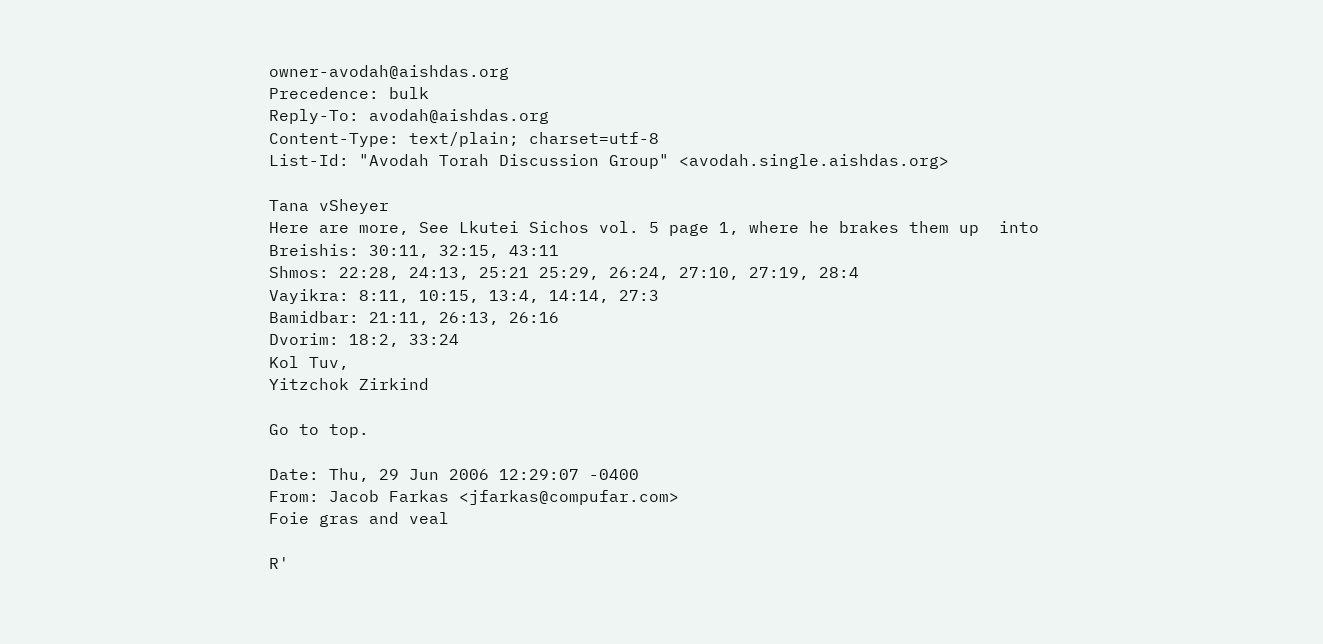owner-avodah@aishdas.org
Precedence: bulk
Reply-To: avodah@aishdas.org
Content-Type: text/plain; charset=utf-8
List-Id: "Avodah Torah Discussion Group" <avodah.single.aishdas.org>

Tana vSheyer
Here are more, See Lkutei Sichos vol. 5 page 1, where he brakes them up  into
Breishis: 30:11, 32:15, 43:11
Shmos: 22:28, 24:13, 25:21 25:29, 26:24, 27:10, 27:19, 28:4
Vayikra: 8:11, 10:15, 13:4, 14:14, 27:3
Bamidbar: 21:11, 26:13, 26:16
Dvorim: 18:2, 33:24
Kol Tuv,
Yitzchok Zirkind

Go to top.

Date: Thu, 29 Jun 2006 12:29:07 -0400
From: Jacob Farkas <jfarkas@compufar.com>
Foie gras and veal

R'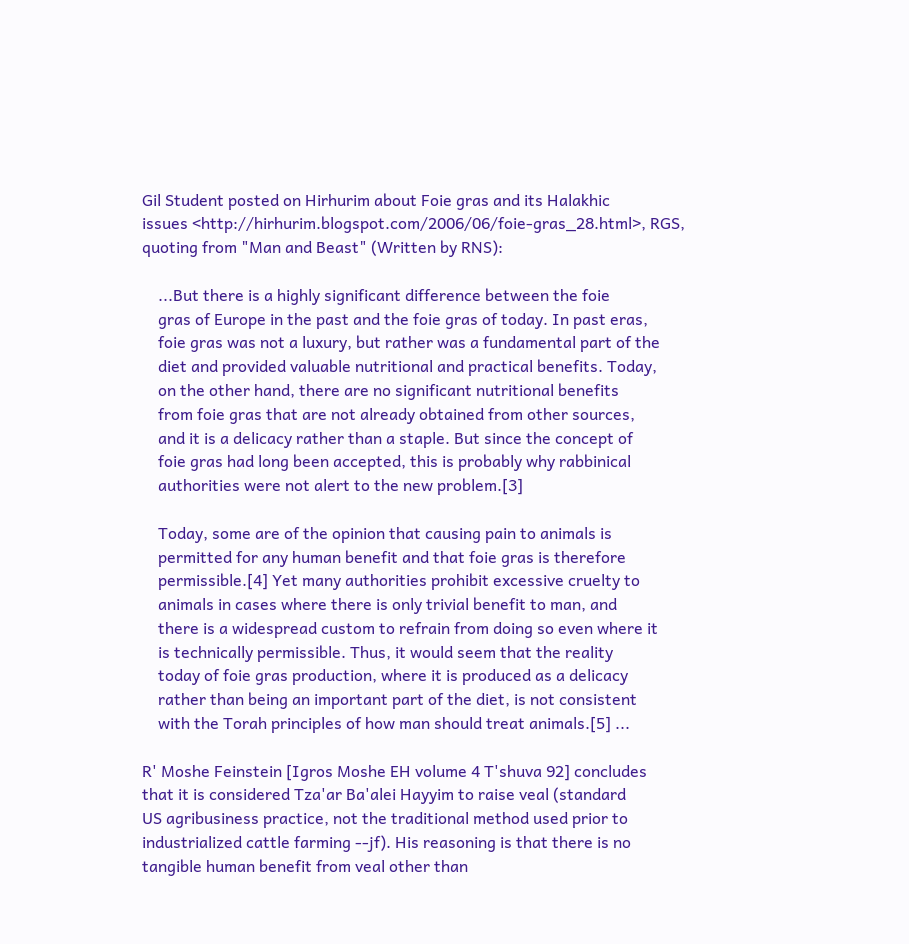Gil Student posted on Hirhurim about Foie gras and its Halakhic
issues <http://hirhurim.blogspot.com/2006/06/foie-gras_28.html>, RGS,
quoting from "Man and Beast" (Written by RNS):

    ...But there is a highly significant difference between the foie
    gras of Europe in the past and the foie gras of today. In past eras,
    foie gras was not a luxury, but rather was a fundamental part of the
    diet and provided valuable nutritional and practical benefits. Today,
    on the other hand, there are no significant nutritional benefits
    from foie gras that are not already obtained from other sources,
    and it is a delicacy rather than a staple. But since the concept of
    foie gras had long been accepted, this is probably why rabbinical
    authorities were not alert to the new problem.[3]

    Today, some are of the opinion that causing pain to animals is
    permitted for any human benefit and that foie gras is therefore
    permissible.[4] Yet many authorities prohibit excessive cruelty to
    animals in cases where there is only trivial benefit to man, and
    there is a widespread custom to refrain from doing so even where it
    is technically permissible. Thus, it would seem that the reality
    today of foie gras production, where it is produced as a delicacy
    rather than being an important part of the diet, is not consistent
    with the Torah principles of how man should treat animals.[5] ...

R' Moshe Feinstein [Igros Moshe EH volume 4 T'shuva 92] concludes
that it is considered Tza'ar Ba'alei Hayyim to raise veal (standard
US agribusiness practice, not the traditional method used prior to
industrialized cattle farming --jf). His reasoning is that there is no
tangible human benefit from veal other than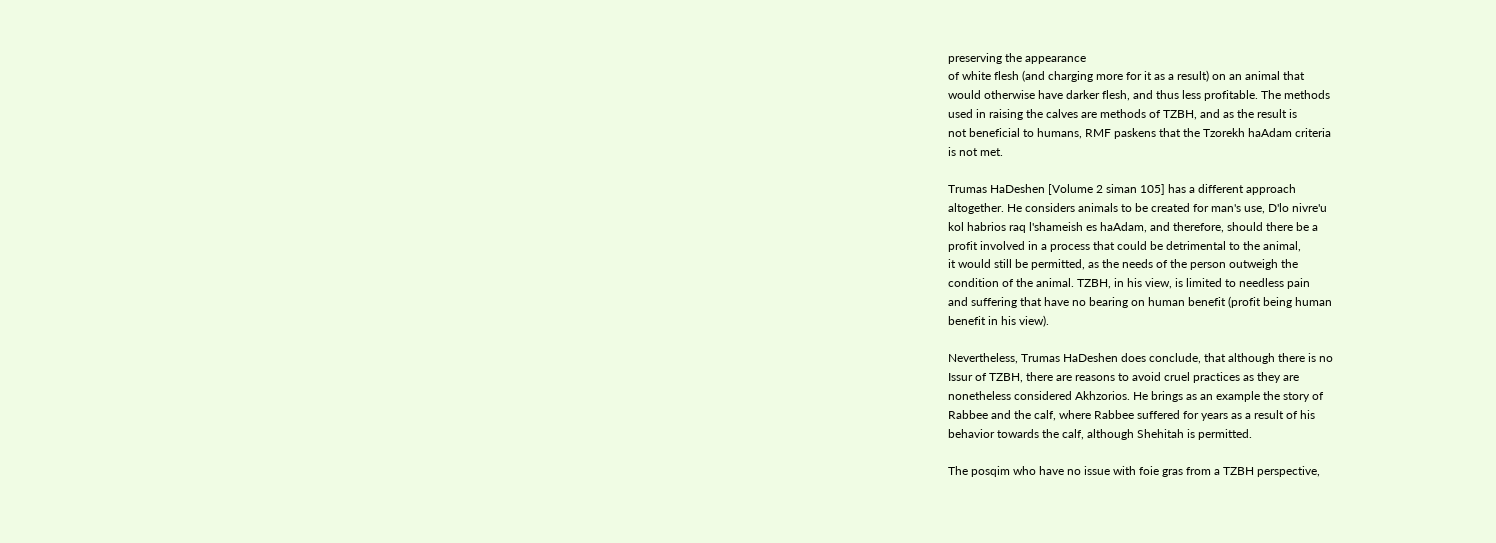preserving the appearance
of white flesh (and charging more for it as a result) on an animal that
would otherwise have darker flesh, and thus less profitable. The methods
used in raising the calves are methods of TZBH, and as the result is
not beneficial to humans, RMF paskens that the Tzorekh haAdam criteria
is not met.

Trumas HaDeshen [Volume 2 siman 105] has a different approach
altogether. He considers animals to be created for man's use, D'lo nivre'u
kol habrios raq l'shameish es haAdam, and therefore, should there be a
profit involved in a process that could be detrimental to the animal,
it would still be permitted, as the needs of the person outweigh the
condition of the animal. TZBH, in his view, is limited to needless pain
and suffering that have no bearing on human benefit (profit being human
benefit in his view).

Nevertheless, Trumas HaDeshen does conclude, that although there is no
Issur of TZBH, there are reasons to avoid cruel practices as they are
nonetheless considered Akhzorios. He brings as an example the story of
Rabbee and the calf, where Rabbee suffered for years as a result of his
behavior towards the calf, although Shehitah is permitted.

The posqim who have no issue with foie gras from a TZBH perspective,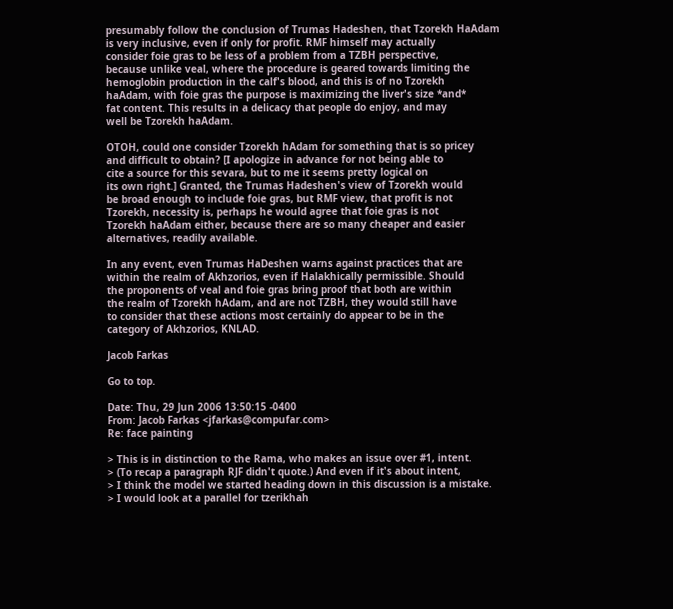presumably follow the conclusion of Trumas Hadeshen, that Tzorekh HaAdam
is very inclusive, even if only for profit. RMF himself may actually
consider foie gras to be less of a problem from a TZBH perspective,
because unlike veal, where the procedure is geared towards limiting the
hemoglobin production in the calf's blood, and this is of no Tzorekh
haAdam, with foie gras the purpose is maximizing the liver's size *and*
fat content. This results in a delicacy that people do enjoy, and may
well be Tzorekh haAdam.

OTOH, could one consider Tzorekh hAdam for something that is so pricey
and difficult to obtain? [I apologize in advance for not being able to
cite a source for this sevara, but to me it seems pretty logical on
its own right.] Granted, the Trumas Hadeshen's view of Tzorekh would
be broad enough to include foie gras, but RMF view, that profit is not
Tzorekh, necessity is, perhaps he would agree that foie gras is not
Tzorekh haAdam either, because there are so many cheaper and easier
alternatives, readily available.

In any event, even Trumas HaDeshen warns against practices that are
within the realm of Akhzorios, even if Halakhically permissible. Should
the proponents of veal and foie gras bring proof that both are within
the realm of Tzorekh hAdam, and are not TZBH, they would still have
to consider that these actions most certainly do appear to be in the
category of Akhzorios, KNLAD.

Jacob Farkas

Go to top.

Date: Thu, 29 Jun 2006 13:50:15 -0400
From: Jacob Farkas <jfarkas@compufar.com>
Re: face painting

> This is in distinction to the Rama, who makes an issue over #1, intent.
> (To recap a paragraph RJF didn't quote.) And even if it's about intent,
> I think the model we started heading down in this discussion is a mistake.
> I would look at a parallel for tzerikhah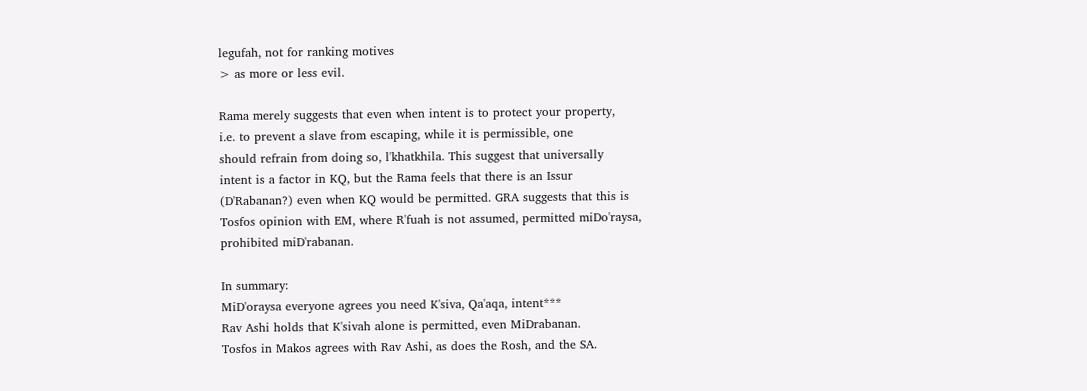legufah, not for ranking motives
> as more or less evil.

Rama merely suggests that even when intent is to protect your property,
i.e. to prevent a slave from escaping, while it is permissible, one
should refrain from doing so, l'khatkhila. This suggest that universally
intent is a factor in KQ, but the Rama feels that there is an Issur
(D'Rabanan?) even when KQ would be permitted. GRA suggests that this is
Tosfos opinion with EM, where R'fuah is not assumed, permitted miDo'raysa,
prohibited miD'rabanan.

In summary:
MiD'oraysa everyone agrees you need K'siva, Qa'aqa, intent***
Rav Ashi holds that K'sivah alone is permitted, even MiDrabanan.
Tosfos in Makos agrees with Rav Ashi, as does the Rosh, and the SA.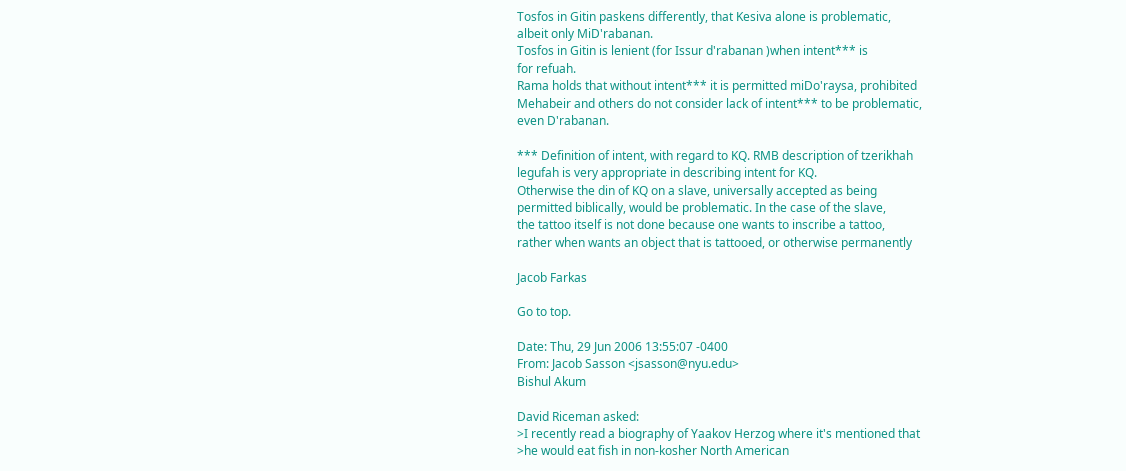Tosfos in Gitin paskens differently, that Kesiva alone is problematic,
albeit only MiD'rabanan.
Tosfos in Gitin is lenient (for Issur d'rabanan )when intent*** is
for refuah.
Rama holds that without intent*** it is permitted miDo'raysa, prohibited
Mehabeir and others do not consider lack of intent*** to be problematic,
even D'rabanan.

*** Definition of intent, with regard to KQ. RMB description of tzerikhah
legufah is very appropriate in describing intent for KQ.
Otherwise the din of KQ on a slave, universally accepted as being
permitted biblically, would be problematic. In the case of the slave,
the tattoo itself is not done because one wants to inscribe a tattoo,
rather when wants an object that is tattooed, or otherwise permanently

Jacob Farkas

Go to top.

Date: Thu, 29 Jun 2006 13:55:07 -0400
From: Jacob Sasson <jsasson@nyu.edu>
Bishul Akum

David Riceman asked:
>I recently read a biography of Yaakov Herzog where it's mentioned that
>he would eat fish in non-kosher North American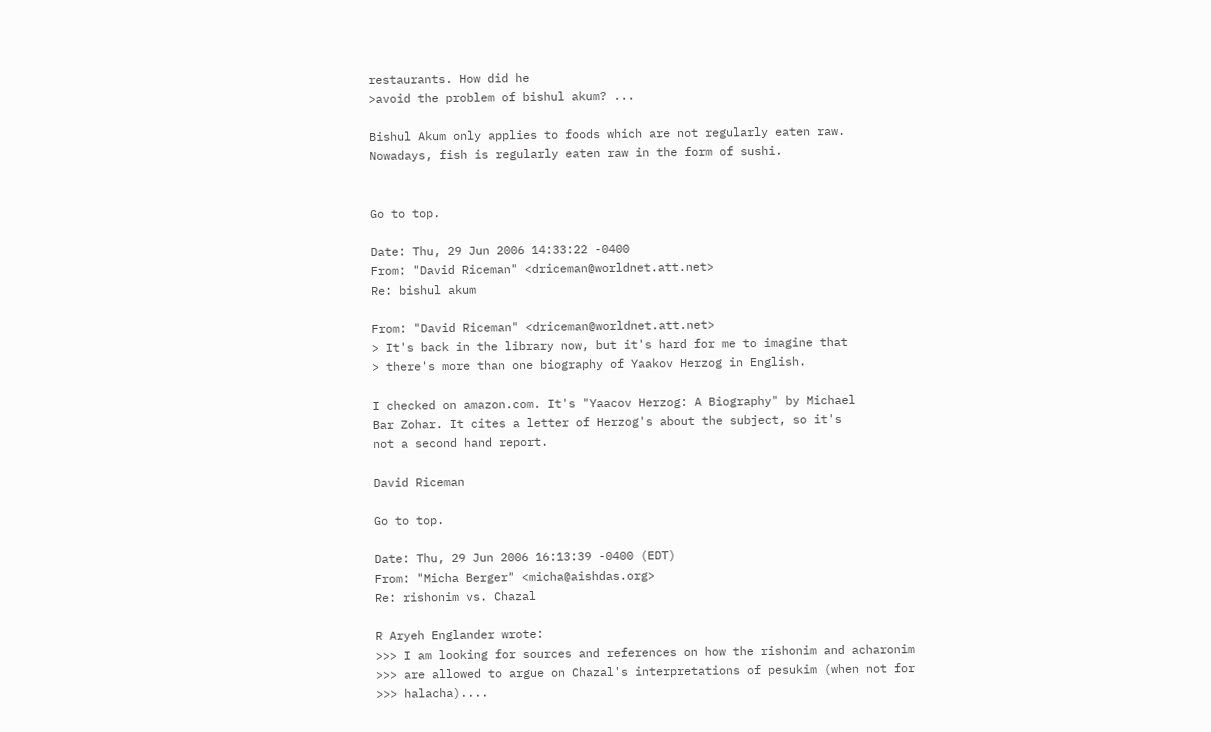restaurants. How did he
>avoid the problem of bishul akum? ...

Bishul Akum only applies to foods which are not regularly eaten raw.
Nowadays, fish is regularly eaten raw in the form of sushi.


Go to top.

Date: Thu, 29 Jun 2006 14:33:22 -0400
From: "David Riceman" <driceman@worldnet.att.net>
Re: bishul akum

From: "David Riceman" <driceman@worldnet.att.net>
> It's back in the library now, but it's hard for me to imagine that
> there's more than one biography of Yaakov Herzog in English.

I checked on amazon.com. It's "Yaacov Herzog: A Biography" by Michael
Bar Zohar. It cites a letter of Herzog's about the subject, so it's
not a second hand report.

David Riceman

Go to top.

Date: Thu, 29 Jun 2006 16:13:39 -0400 (EDT)
From: "Micha Berger" <micha@aishdas.org>
Re: rishonim vs. Chazal

R Aryeh Englander wrote:
>>> I am looking for sources and references on how the rishonim and acharonim
>>> are allowed to argue on Chazal's interpretations of pesukim (when not for
>>> halacha)....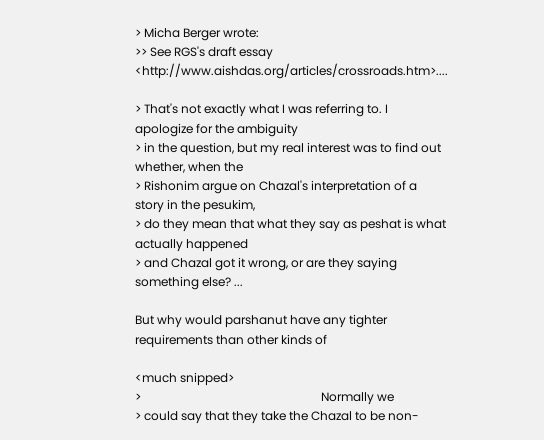> Micha Berger wrote:
>> See RGS's draft essay <http://www.aishdas.org/articles/crossroads.htm>....

> That's not exactly what I was referring to. I apologize for the ambiguity
> in the question, but my real interest was to find out whether, when the
> Rishonim argue on Chazal's interpretation of a story in the pesukim,
> do they mean that what they say as peshat is what actually happened
> and Chazal got it wrong, or are they saying something else? ...

But why would parshanut have any tighter requirements than other kinds of

<much snipped>
>                                                            Normally we
> could say that they take the Chazal to be non-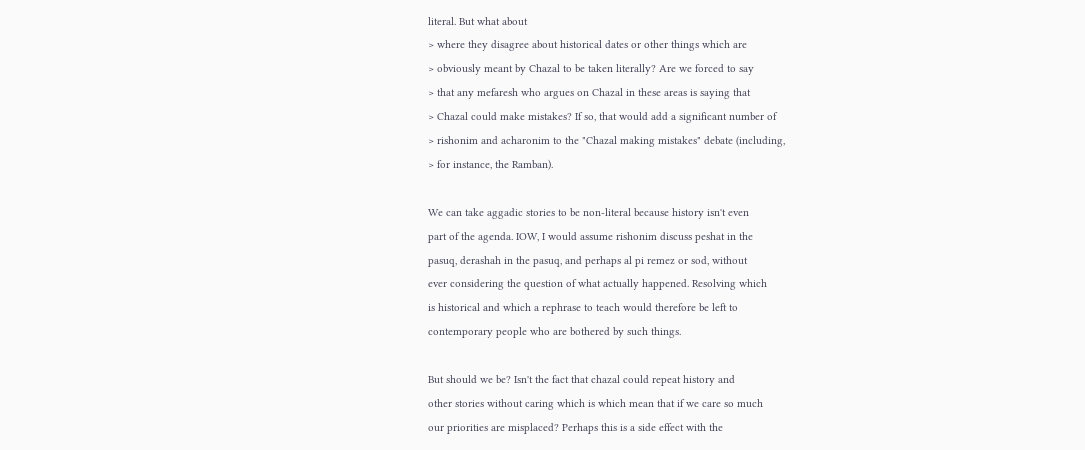literal. But what about
> where they disagree about historical dates or other things which are
> obviously meant by Chazal to be taken literally? Are we forced to say
> that any mefaresh who argues on Chazal in these areas is saying that
> Chazal could make mistakes? If so, that would add a significant number of
> rishonim and acharonim to the "Chazal making mistakes" debate (including,
> for instance, the Ramban).

We can take aggadic stories to be non-literal because history isn't even
part of the agenda. IOW, I would assume rishonim discuss peshat in the
pasuq, derashah in the pasuq, and perhaps al pi remez or sod, without
ever considering the question of what actually happened. Resolving which
is historical and which a rephrase to teach would therefore be left to
contemporary people who are bothered by such things.

But should we be? Isn't the fact that chazal could repeat history and
other stories without caring which is which mean that if we care so much
our priorities are misplaced? Perhaps this is a side effect with the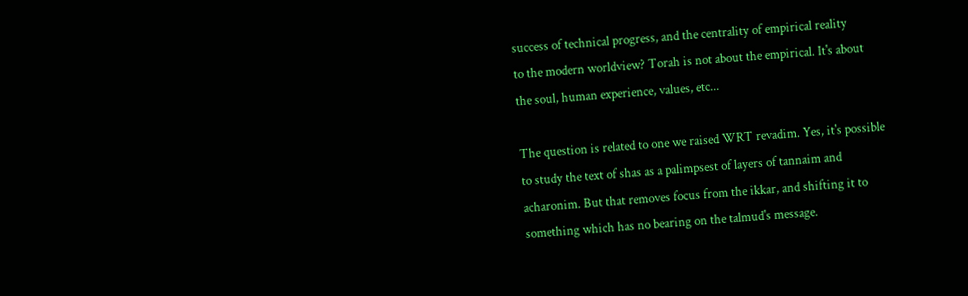success of technical progress, and the centrality of empirical reality
to the modern worldview? Torah is not about the empirical. It's about
the soul, human experience, values, etc...

The question is related to one we raised WRT revadim. Yes, it's possible
to study the text of shas as a palimpsest of layers of tannaim and
acharonim. But that removes focus from the ikkar, and shifting it to
something which has no bearing on the talmud's message.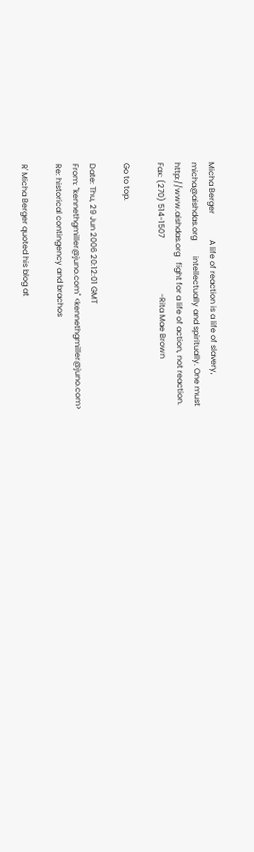Micha Berger             A life of reaction is a life of slavery,
micha@aishdas.org        intellectually and spiritually. One must
http://www.aishdas.org   fight for a life of action, not reaction.
Fax: (270) 514-1507                            -Rita Mae Brown

Go to top.

Date: Thu, 29 Jun 2006 20:12:01 GMT
From: "kennethgmiller@juno.com" <kennethgmiller@juno.com>
Re: historical contingency and brachos

R' Micha Berger quoted his blog at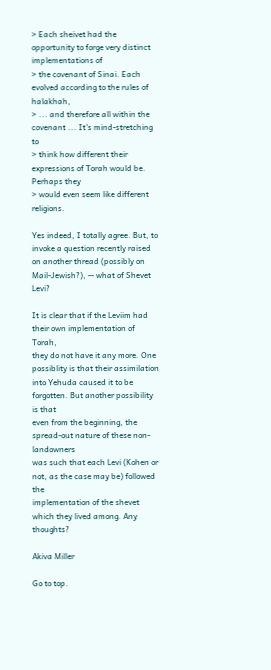> Each sheivet had the opportunity to forge very distinct implementations of
> the covenant of Sinai. Each evolved according to the rules of halakhah,
> ... and therefore all within the covenant ... It's mind-stretching to
> think how different their expressions of Torah would be. Perhaps they
> would even seem like different religions.

Yes indeed, I totally agree. But, to invoke a question recently raised
on another thread (possibly on Mail-Jewish?), -- what of Shevet Levi?

It is clear that if the Leviim had their own implementation of Torah,
they do not have it any more. One possiblity is that their assimilation
into Yehuda caused it to be forgotten. But another possibility is that
even from the beginning, the spread-out nature of these non-landowners
was such that each Levi (Kohen or not, as the case may be) followed the
implementation of the shevet which they lived among. Any thoughts?

Akiva Miller

Go to top.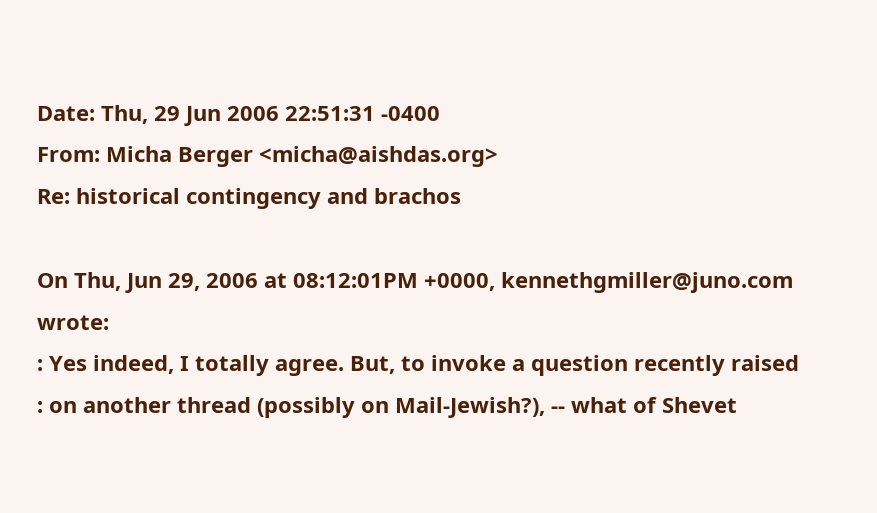Date: Thu, 29 Jun 2006 22:51:31 -0400
From: Micha Berger <micha@aishdas.org>
Re: historical contingency and brachos

On Thu, Jun 29, 2006 at 08:12:01PM +0000, kennethgmiller@juno.com wrote:
: Yes indeed, I totally agree. But, to invoke a question recently raised
: on another thread (possibly on Mail-Jewish?), -- what of Shevet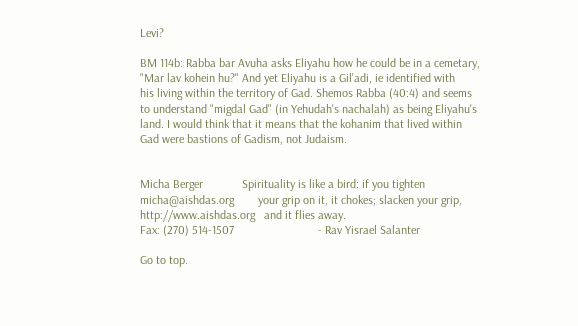Levi?

BM 114b: Rabba bar Avuha asks Eliyahu how he could be in a cemetary,
"Mar lav kohein hu?" And yet Eliyahu is a Gil'adi, ie identified with
his living within the territory of Gad. Shemos Rabba (40:4) and seems
to understand "migdal Gad" (in Yehudah's nachalah) as being Eliyahu's
land. I would think that it means that the kohanim that lived within
Gad were bastions of Gadism, not Judaism.


Micha Berger             Spirituality is like a bird: if you tighten
micha@aishdas.org        your grip on it, it chokes; slacken your grip,
http://www.aishdas.org   and it flies away.
Fax: (270) 514-1507                            - Rav Yisrael Salanter

Go to top.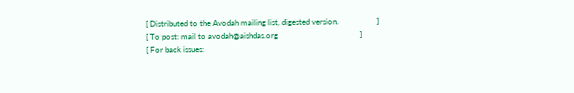[ Distributed to the Avodah mailing list, digested version.                   ]
[ To post: mail to avodah@aishdas.org                                         ]
[ For back issues: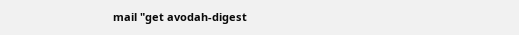mail "get avodah-digest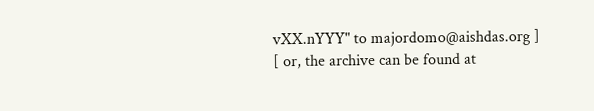vXX.nYYY" to majordomo@aishdas.org ]
[ or, the archive can be found at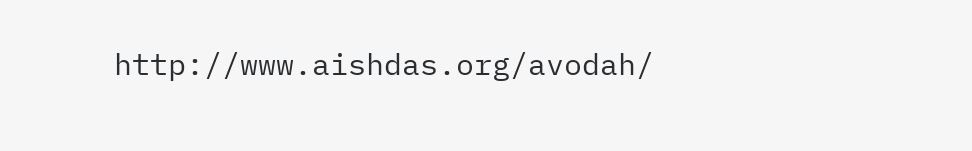http://www.aishdas.org/avodah/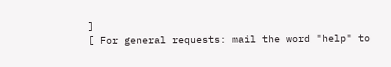]
[ For general requests: mail the word "help" to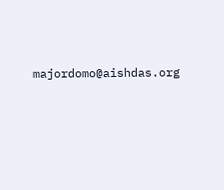majordomo@aishdas.org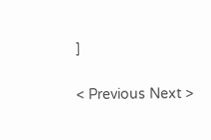]

< Previous Next >